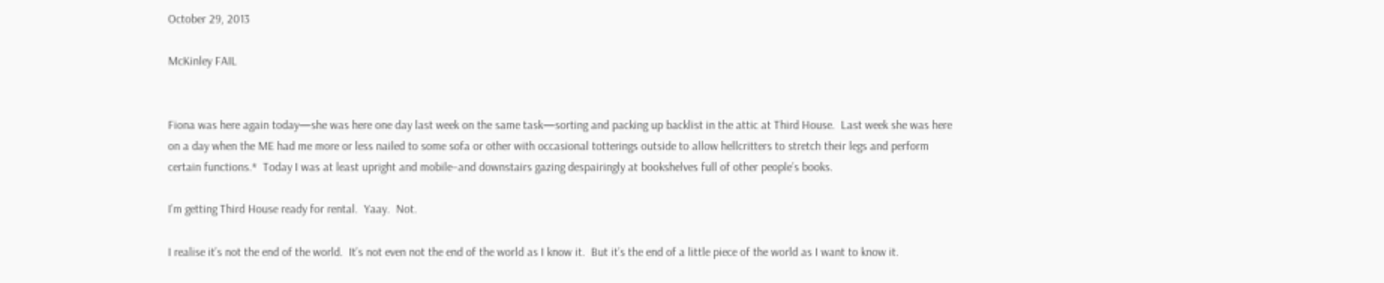October 29, 2013

McKinley FAIL


Fiona was here again today—she was here one day last week on the same task—sorting and packing up backlist in the attic at Third House.  Last week she was here on a day when the ME had me more or less nailed to some sofa or other with occasional totterings outside to allow hellcritters to stretch their legs and perform certain functions.*  Today I was at least upright and mobile–and downstairs gazing despairingly at bookshelves full of other people’s books.

I’m getting Third House ready for rental.  Yaay.  Not.

I realise it’s not the end of the world.  It’s not even not the end of the world as I know it.  But it’s the end of a little piece of the world as I want to know it.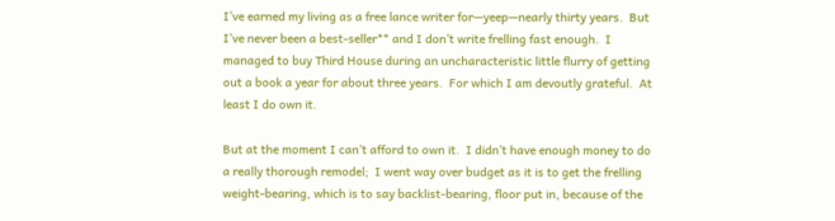I’ve earned my living as a free lance writer for—yeep—nearly thirty years.  But I’ve never been a best-seller** and I don’t write frelling fast enough.  I managed to buy Third House during an uncharacteristic little flurry of getting out a book a year for about three years.  For which I am devoutly grateful.  At least I do own it.

But at the moment I can’t afford to own it.  I didn’t have enough money to do a really thorough remodel;  I went way over budget as it is to get the frelling weight-bearing, which is to say backlist-bearing, floor put in, because of the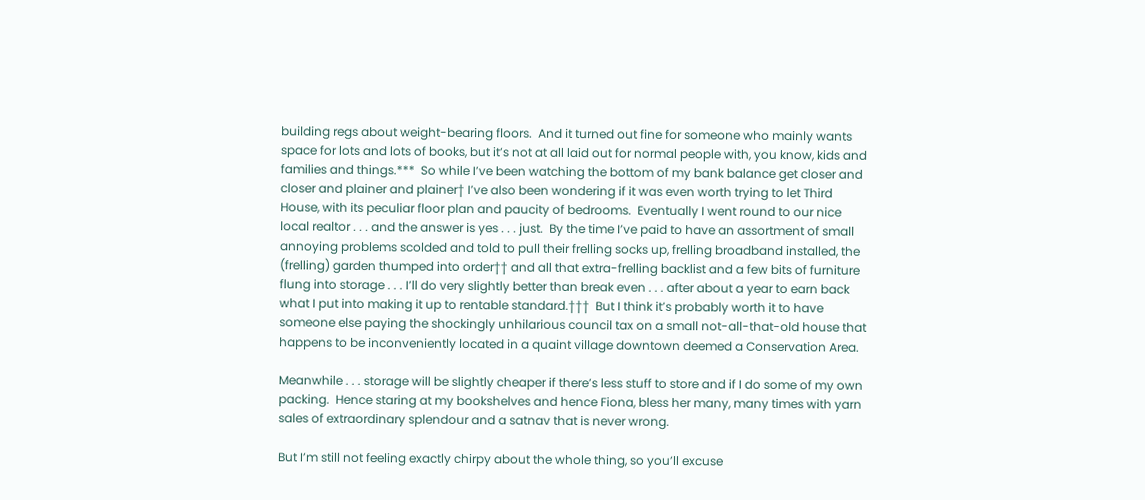building regs about weight-bearing floors.  And it turned out fine for someone who mainly wants space for lots and lots of books, but it’s not at all laid out for normal people with, you know, kids and families and things.***  So while I’ve been watching the bottom of my bank balance get closer and closer and plainer and plainer† I’ve also been wondering if it was even worth trying to let Third House, with its peculiar floor plan and paucity of bedrooms.  Eventually I went round to our nice local realtor . . . and the answer is yes . . . just.  By the time I’ve paid to have an assortment of small annoying problems scolded and told to pull their frelling socks up, frelling broadband installed, the (frelling) garden thumped into order†† and all that extra-frelling backlist and a few bits of furniture flung into storage . . . I’ll do very slightly better than break even . . . after about a year to earn back what I put into making it up to rentable standard.†††  But I think it’s probably worth it to have someone else paying the shockingly unhilarious council tax on a small not-all-that-old house that happens to be inconveniently located in a quaint village downtown deemed a Conservation Area.

Meanwhile . . . storage will be slightly cheaper if there’s less stuff to store and if I do some of my own packing.  Hence staring at my bookshelves and hence Fiona, bless her many, many times with yarn sales of extraordinary splendour and a satnav that is never wrong.

But I’m still not feeling exactly chirpy about the whole thing, so you’ll excuse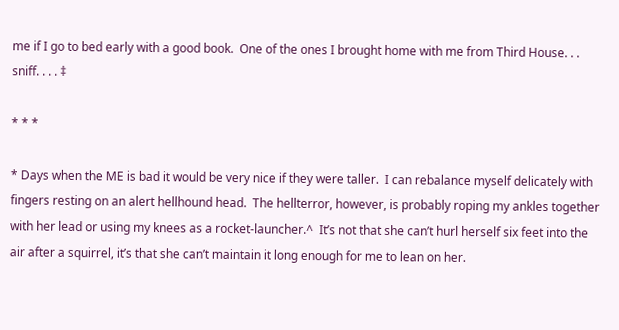me if I go to bed early with a good book.  One of the ones I brought home with me from Third House. . .  sniff. . . . ‡

* * *

* Days when the ME is bad it would be very nice if they were taller.  I can rebalance myself delicately with fingers resting on an alert hellhound head.  The hellterror, however, is probably roping my ankles together with her lead or using my knees as a rocket-launcher.^  It’s not that she can’t hurl herself six feet into the air after a squirrel, it’s that she can’t maintain it long enough for me to lean on her.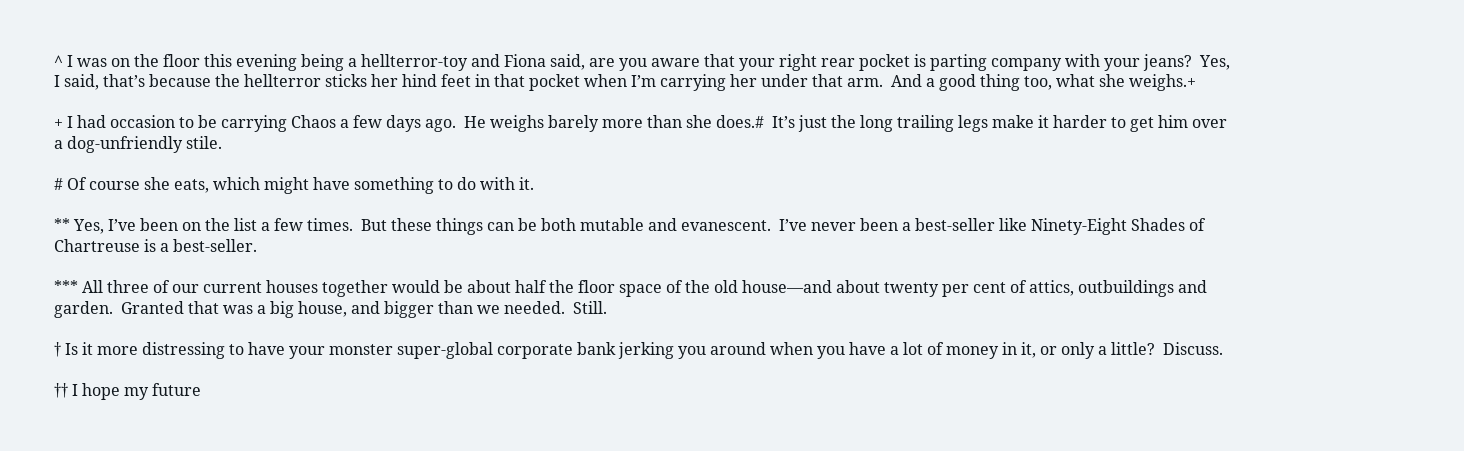^ I was on the floor this evening being a hellterror-toy and Fiona said, are you aware that your right rear pocket is parting company with your jeans?  Yes, I said, that’s because the hellterror sticks her hind feet in that pocket when I’m carrying her under that arm.  And a good thing too, what she weighs.+

+ I had occasion to be carrying Chaos a few days ago.  He weighs barely more than she does.#  It’s just the long trailing legs make it harder to get him over a dog-unfriendly stile.

# Of course she eats, which might have something to do with it.

** Yes, I’ve been on the list a few times.  But these things can be both mutable and evanescent.  I’ve never been a best-seller like Ninety-Eight Shades of Chartreuse is a best-seller.

*** All three of our current houses together would be about half the floor space of the old house—and about twenty per cent of attics, outbuildings and garden.  Granted that was a big house, and bigger than we needed.  Still.

† Is it more distressing to have your monster super-global corporate bank jerking you around when you have a lot of money in it, or only a little?  Discuss.

†† I hope my future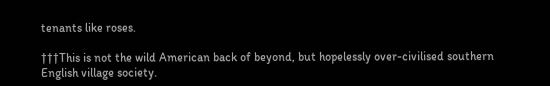tenants like roses.

†††This is not the wild American back of beyond, but hopelessly over-civilised southern English village society.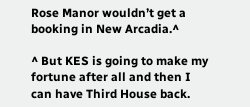Rose Manor wouldn’t get a booking in New Arcadia.^

^ But KES is going to make my fortune after all and then I can have Third House back.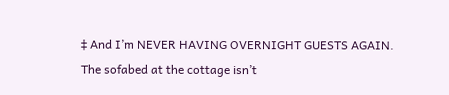‡ And I’m NEVER HAVING OVERNIGHT GUESTS AGAIN.  The sofabed at the cottage isn’t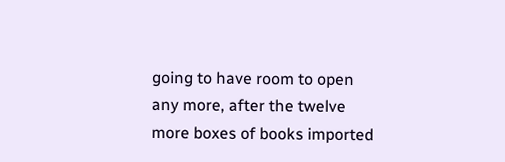going to have room to open any more, after the twelve more boxes of books imported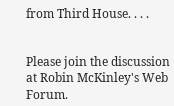from Third House. . . .


Please join the discussion at Robin McKinley's Web Forum.